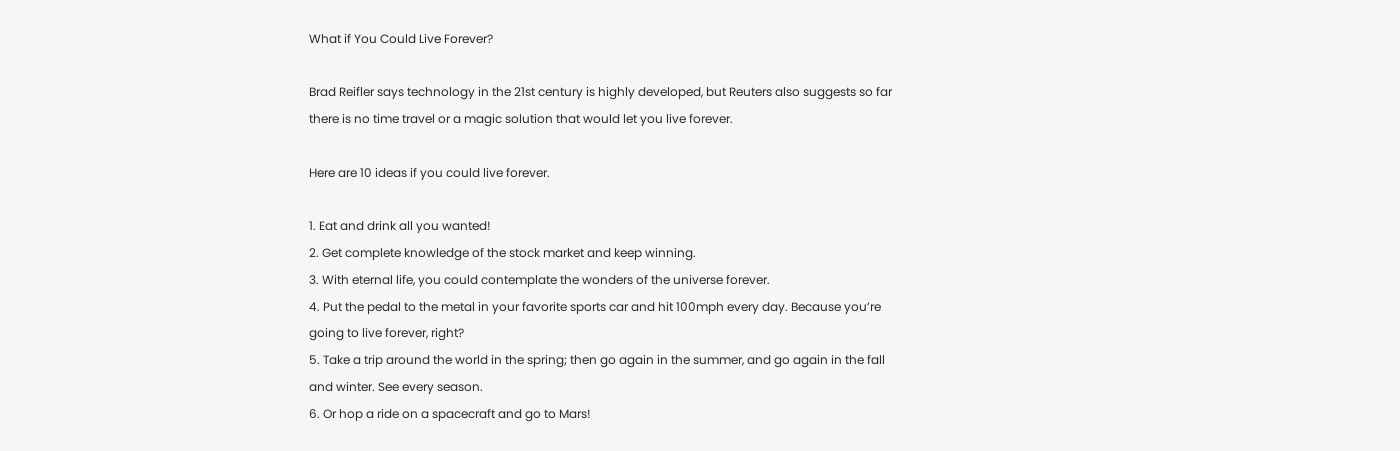What if You Could Live Forever?

Brad Reifler says technology in the 21st century is highly developed, but Reuters also suggests so far there is no time travel or a magic solution that would let you live forever.

Here are 10 ideas if you could live forever.

1. Eat and drink all you wanted!
2. Get complete knowledge of the stock market and keep winning.
3. With eternal life, you could contemplate the wonders of the universe forever.
4. Put the pedal to the metal in your favorite sports car and hit 100mph every day. Because you’re going to live forever, right?
5. Take a trip around the world in the spring; then go again in the summer, and go again in the fall and winter. See every season.
6. Or hop a ride on a spacecraft and go to Mars!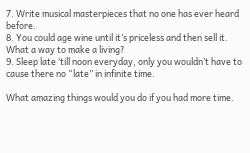7. Write musical masterpieces that no one has ever heard before.
8. You could age wine until it’s priceless and then sell it. What a way to make a living?
9. Sleep late ‘till noon everyday, only you wouldn’t have to cause there no “late” in infinite time.

What amazing things would you do if you had more time.